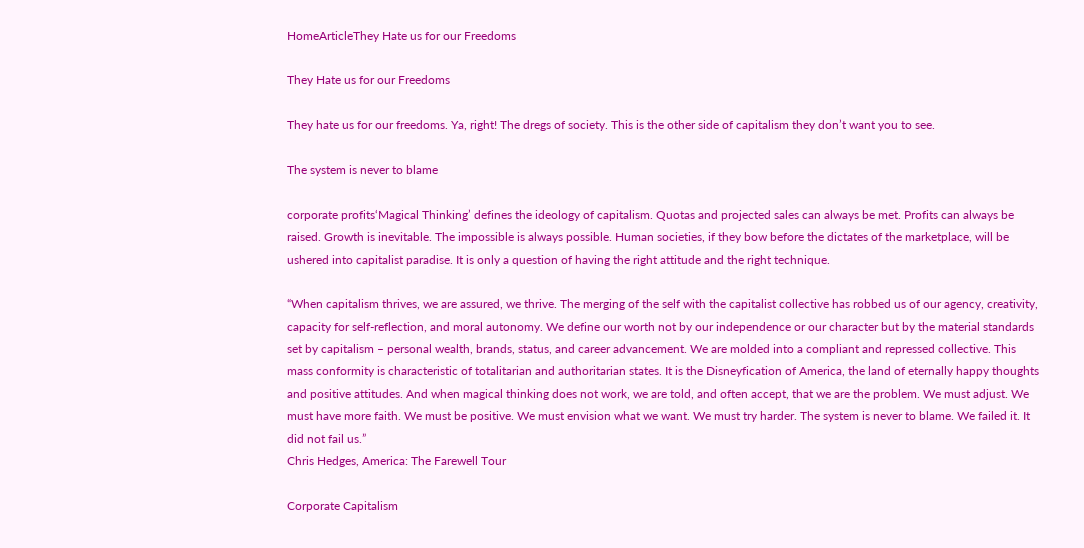HomeArticleThey Hate us for our Freedoms

They Hate us for our Freedoms

They hate us for our freedoms. Ya, right! The dregs of society. This is the other side of capitalism they don’t want you to see.

The system is never to blame

corporate profits‘Magical Thinking’ defines the ideology of capitalism. Quotas and projected sales can always be met. Profits can always be raised. Growth is inevitable. The impossible is always possible. Human societies, if they bow before the dictates of the marketplace, will be ushered into capitalist paradise. It is only a question of having the right attitude and the right technique.

“When capitalism thrives, we are assured, we thrive. The merging of the self with the capitalist collective has robbed us of our agency, creativity, capacity for self-reflection, and moral autonomy. We define our worth not by our independence or our character but by the material standards set by capitalism – personal wealth, brands, status, and career advancement. We are molded into a compliant and repressed collective. This mass conformity is characteristic of totalitarian and authoritarian states. It is the Disneyfication of America, the land of eternally happy thoughts and positive attitudes. And when magical thinking does not work, we are told, and often accept, that we are the problem. We must adjust. We must have more faith. We must be positive. We must envision what we want. We must try harder. The system is never to blame. We failed it. It did not fail us.”
Chris Hedges, America: The Farewell Tour

Corporate Capitalism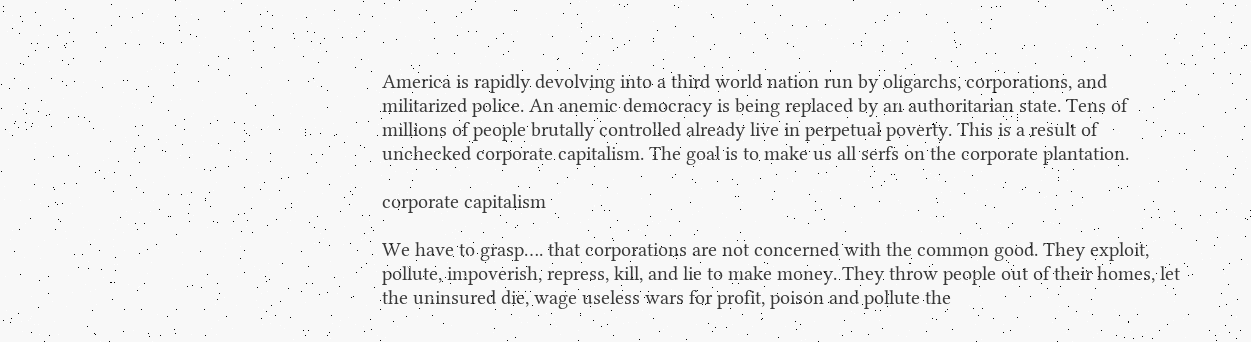America is rapidly devolving into a third world nation run by oligarchs, corporations, and militarized police. An anemic democracy is being replaced by an authoritarian state. Tens of millions of people brutally controlled already live in perpetual poverty. This is a result of unchecked corporate capitalism. The goal is to make us all serfs on the corporate plantation.

corporate capitalism

We have to grasp…. that corporations are not concerned with the common good. They exploit, pollute, impoverish, repress, kill, and lie to make money. They throw people out of their homes, let the uninsured die, wage useless wars for profit, poison and pollute the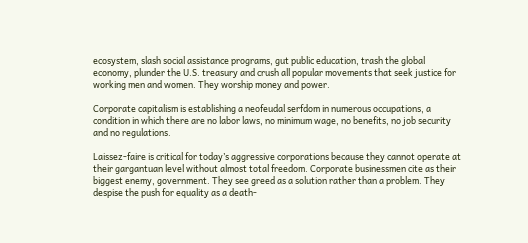ecosystem, slash social assistance programs, gut public education, trash the global economy, plunder the U.S. treasury and crush all popular movements that seek justice for working men and women. They worship money and power.

Corporate capitalism is establishing a neofeudal serfdom in numerous occupations, a condition in which there are no labor laws, no minimum wage, no benefits, no job security and no regulations.

Laissez-faire is critical for today’s aggressive corporations because they cannot operate at their gargantuan level without almost total freedom. Corporate businessmen cite as their biggest enemy, government. They see greed as a solution rather than a problem. They despise the push for equality as a death-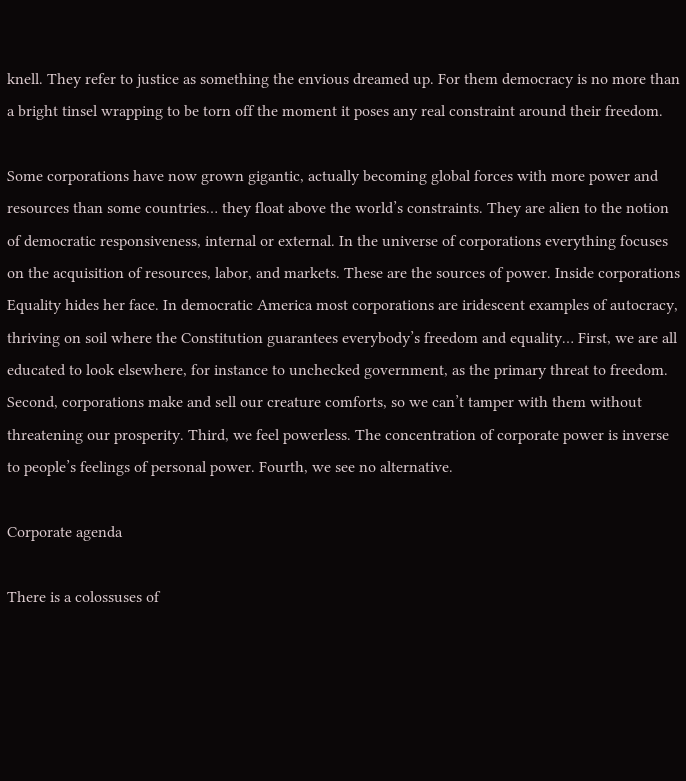knell. They refer to justice as something the envious dreamed up. For them democracy is no more than a bright tinsel wrapping to be torn off the moment it poses any real constraint around their freedom.

Some corporations have now grown gigantic, actually becoming global forces with more power and resources than some countries… they float above the world’s constraints. They are alien to the notion of democratic responsiveness, internal or external. In the universe of corporations everything focuses on the acquisition of resources, labor, and markets. These are the sources of power. Inside corporations Equality hides her face. In democratic America most corporations are iridescent examples of autocracy, thriving on soil where the Constitution guarantees everybody’s freedom and equality… First, we are all educated to look elsewhere, for instance to unchecked government, as the primary threat to freedom. Second, corporations make and sell our creature comforts, so we can’t tamper with them without threatening our prosperity. Third, we feel powerless. The concentration of corporate power is inverse to people’s feelings of personal power. Fourth, we see no alternative.

Corporate agenda

There is a colossuses of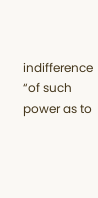indifference “of such power as to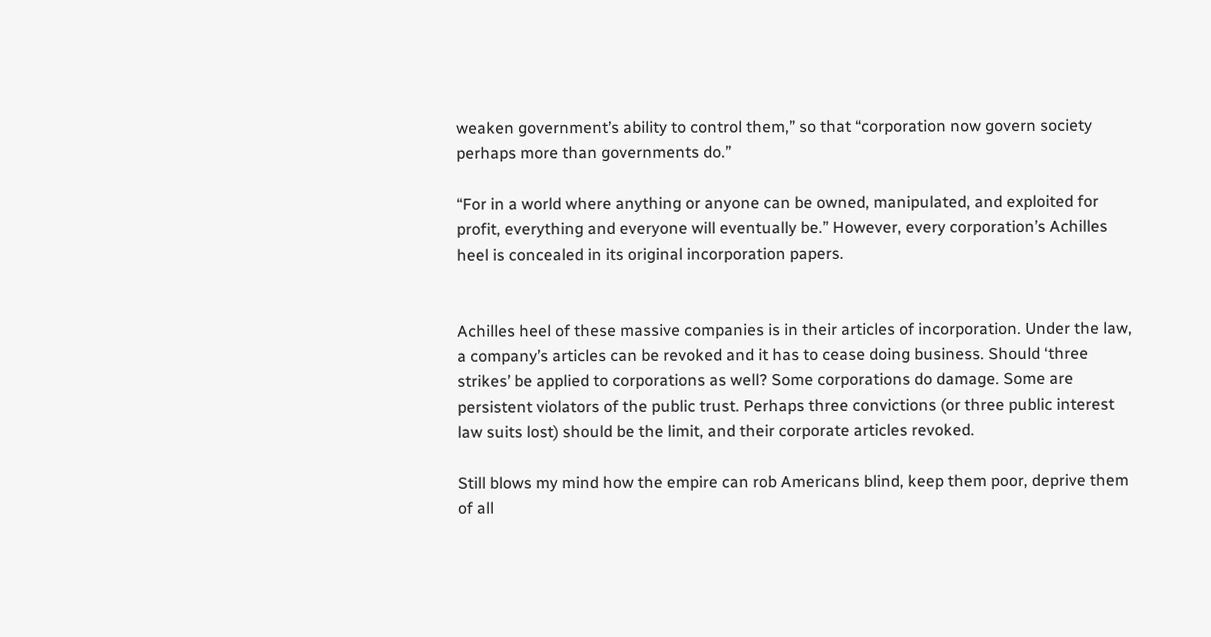weaken government’s ability to control them,” so that “corporation now govern society perhaps more than governments do.”

“For in a world where anything or anyone can be owned, manipulated, and exploited for profit, everything and everyone will eventually be.” However, every corporation’s Achilles heel is concealed in its original incorporation papers.


Achilles heel of these massive companies is in their articles of incorporation. Under the law, a company’s articles can be revoked and it has to cease doing business. Should ‘three strikes’ be applied to corporations as well? Some corporations do damage. Some are persistent violators of the public trust. Perhaps three convictions (or three public interest law suits lost) should be the limit, and their corporate articles revoked.

Still blows my mind how the empire can rob Americans blind, keep them poor, deprive them of all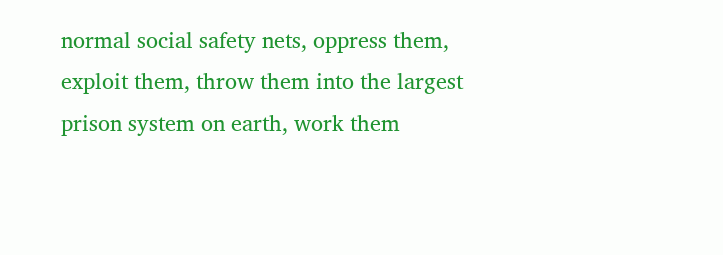normal social safety nets, oppress them, exploit them, throw them into the largest prison system on earth, work them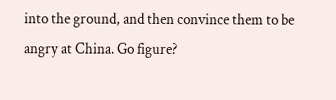into the ground, and then convince them to be angry at China. Go figure?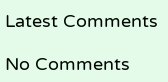Latest Comments

No Comments